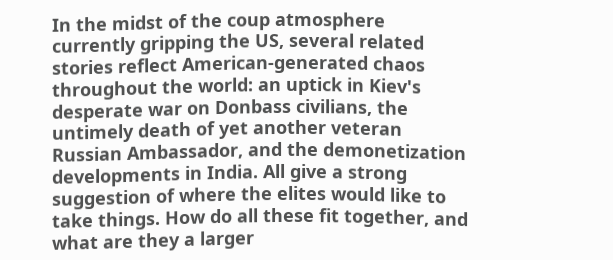In the midst of the coup atmosphere currently gripping the US, several related stories reflect American-generated chaos throughout the world: an uptick in Kiev's desperate war on Donbass civilians, the untimely death of yet another veteran Russian Ambassador, and the demonetization developments in India. All give a strong suggestion of where the elites would like to take things. How do all these fit together, and what are they a larger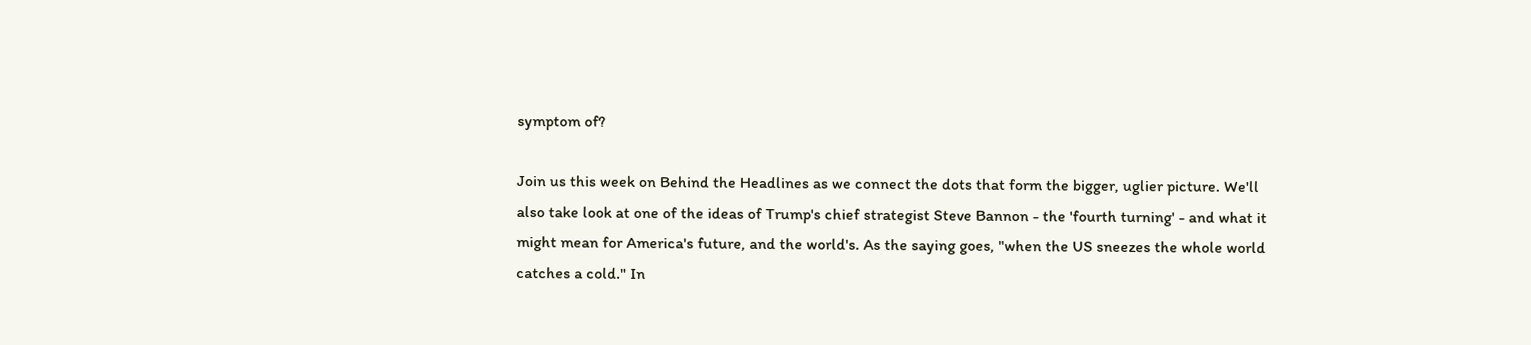symptom of?

Join us this week on Behind the Headlines as we connect the dots that form the bigger, uglier picture. We'll also take look at one of the ideas of Trump's chief strategist Steve Bannon - the 'fourth turning' - and what it might mean for America's future, and the world's. As the saying goes, "when the US sneezes the whole world catches a cold." In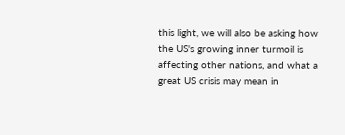this light, we will also be asking how the US's growing inner turmoil is affecting other nations, and what a great US crisis may mean in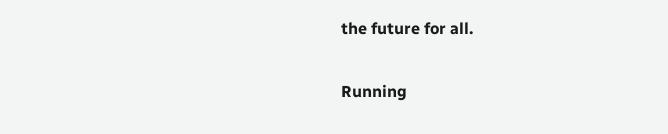the future for all.

Running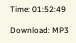Time: 01:52:49

Download: MP3